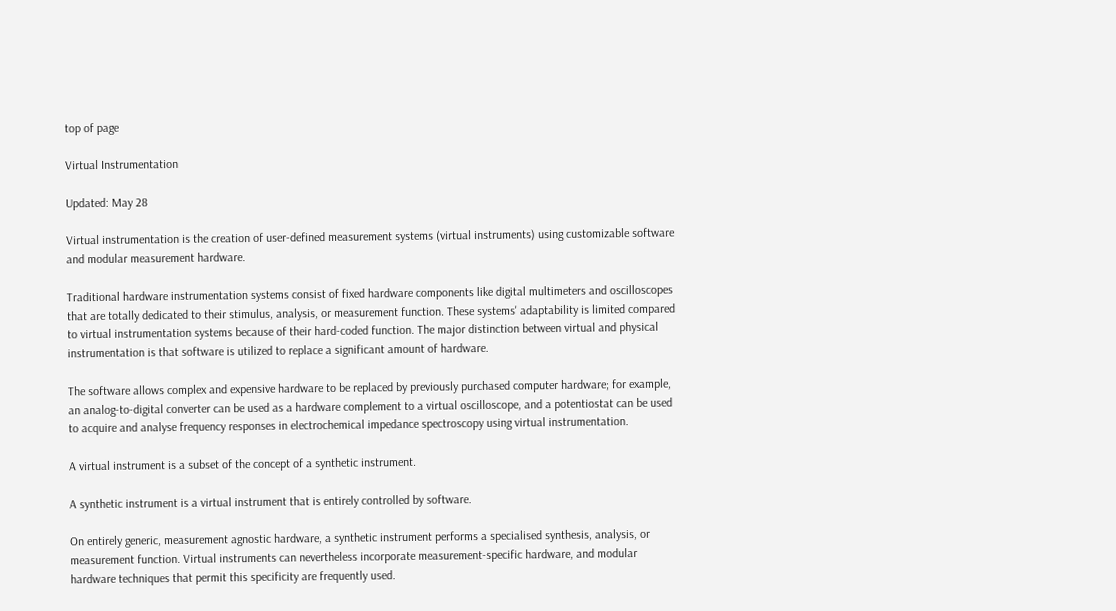top of page

Virtual Instrumentation

Updated: May 28

Virtual instrumentation is the creation of user-defined measurement systems (virtual instruments) using customizable software and modular measurement hardware.

Traditional hardware instrumentation systems consist of fixed hardware components like digital multimeters and oscilloscopes that are totally dedicated to their stimulus, analysis, or measurement function. These systems' adaptability is limited compared to virtual instrumentation systems because of their hard-coded function. The major distinction between virtual and physical instrumentation is that software is utilized to replace a significant amount of hardware.

The software allows complex and expensive hardware to be replaced by previously purchased computer hardware; for example, an analog-to-digital converter can be used as a hardware complement to a virtual oscilloscope, and a potentiostat can be used to acquire and analyse frequency responses in electrochemical impedance spectroscopy using virtual instrumentation.

A virtual instrument is a subset of the concept of a synthetic instrument.

A synthetic instrument is a virtual instrument that is entirely controlled by software.

On entirely generic, measurement agnostic hardware, a synthetic instrument performs a specialised synthesis, analysis, or measurement function. Virtual instruments can nevertheless incorporate measurement-specific hardware, and modular hardware techniques that permit this specificity are frequently used.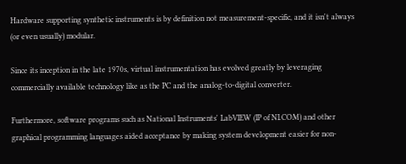Hardware supporting synthetic instruments is by definition not measurement-specific, and it isn't always (or even usually) modular.

Since its inception in the late 1970s, virtual instrumentation has evolved greatly by leveraging commercially available technology like as the PC and the analog-to-digital converter.

Furthermore, software programs such as National Instruments' LabVIEW (IP of NI.COM) and other graphical programming languages aided acceptance by making system development easier for non-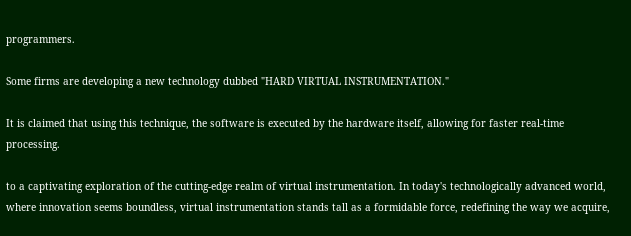programmers.

Some firms are developing a new technology dubbed "HARD VIRTUAL INSTRUMENTATION."

It is claimed that using this technique, the software is executed by the hardware itself, allowing for faster real-time processing.

to a captivating exploration of the cutting-edge realm of virtual instrumentation. In today's technologically advanced world, where innovation seems boundless, virtual instrumentation stands tall as a formidable force, redefining the way we acquire,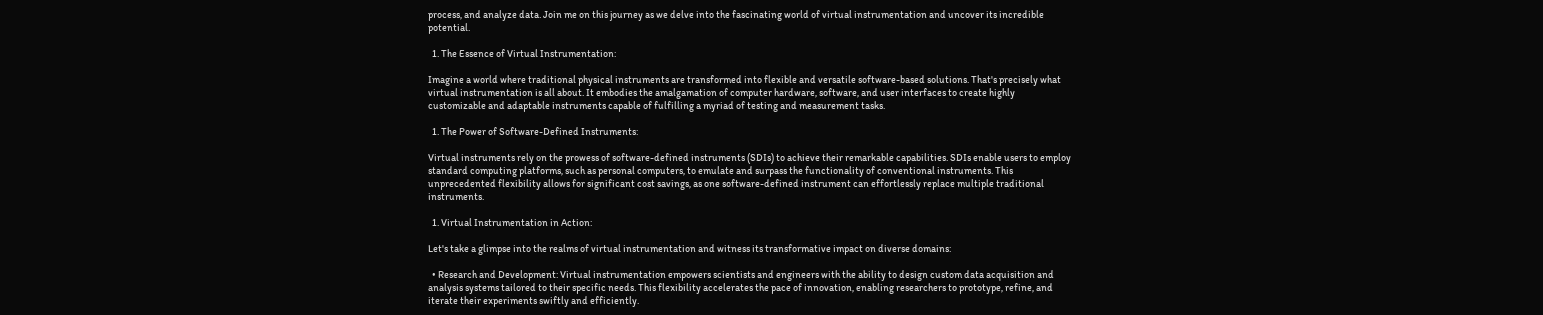process, and analyze data. Join me on this journey as we delve into the fascinating world of virtual instrumentation and uncover its incredible potential.

  1. The Essence of Virtual Instrumentation:

Imagine a world where traditional physical instruments are transformed into flexible and versatile software-based solutions. That's precisely what virtual instrumentation is all about. It embodies the amalgamation of computer hardware, software, and user interfaces to create highly customizable and adaptable instruments capable of fulfilling a myriad of testing and measurement tasks.

  1. The Power of Software-Defined Instruments:

Virtual instruments rely on the prowess of software-defined instruments (SDIs) to achieve their remarkable capabilities. SDIs enable users to employ standard computing platforms, such as personal computers, to emulate and surpass the functionality of conventional instruments. This unprecedented flexibility allows for significant cost savings, as one software-defined instrument can effortlessly replace multiple traditional instruments.

  1. Virtual Instrumentation in Action:

Let's take a glimpse into the realms of virtual instrumentation and witness its transformative impact on diverse domains:

  • Research and Development: Virtual instrumentation empowers scientists and engineers with the ability to design custom data acquisition and analysis systems tailored to their specific needs. This flexibility accelerates the pace of innovation, enabling researchers to prototype, refine, and iterate their experiments swiftly and efficiently.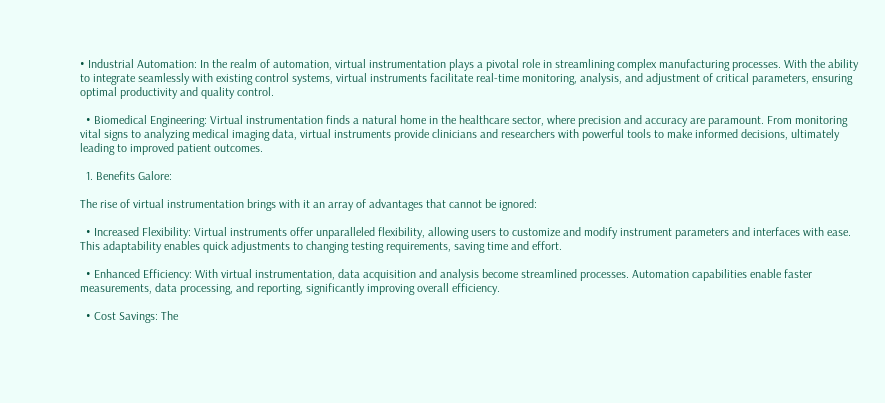• Industrial Automation: In the realm of automation, virtual instrumentation plays a pivotal role in streamlining complex manufacturing processes. With the ability to integrate seamlessly with existing control systems, virtual instruments facilitate real-time monitoring, analysis, and adjustment of critical parameters, ensuring optimal productivity and quality control.

  • Biomedical Engineering: Virtual instrumentation finds a natural home in the healthcare sector, where precision and accuracy are paramount. From monitoring vital signs to analyzing medical imaging data, virtual instruments provide clinicians and researchers with powerful tools to make informed decisions, ultimately leading to improved patient outcomes.

  1. Benefits Galore:

The rise of virtual instrumentation brings with it an array of advantages that cannot be ignored:

  • Increased Flexibility: Virtual instruments offer unparalleled flexibility, allowing users to customize and modify instrument parameters and interfaces with ease. This adaptability enables quick adjustments to changing testing requirements, saving time and effort.

  • Enhanced Efficiency: With virtual instrumentation, data acquisition and analysis become streamlined processes. Automation capabilities enable faster measurements, data processing, and reporting, significantly improving overall efficiency.

  • Cost Savings: The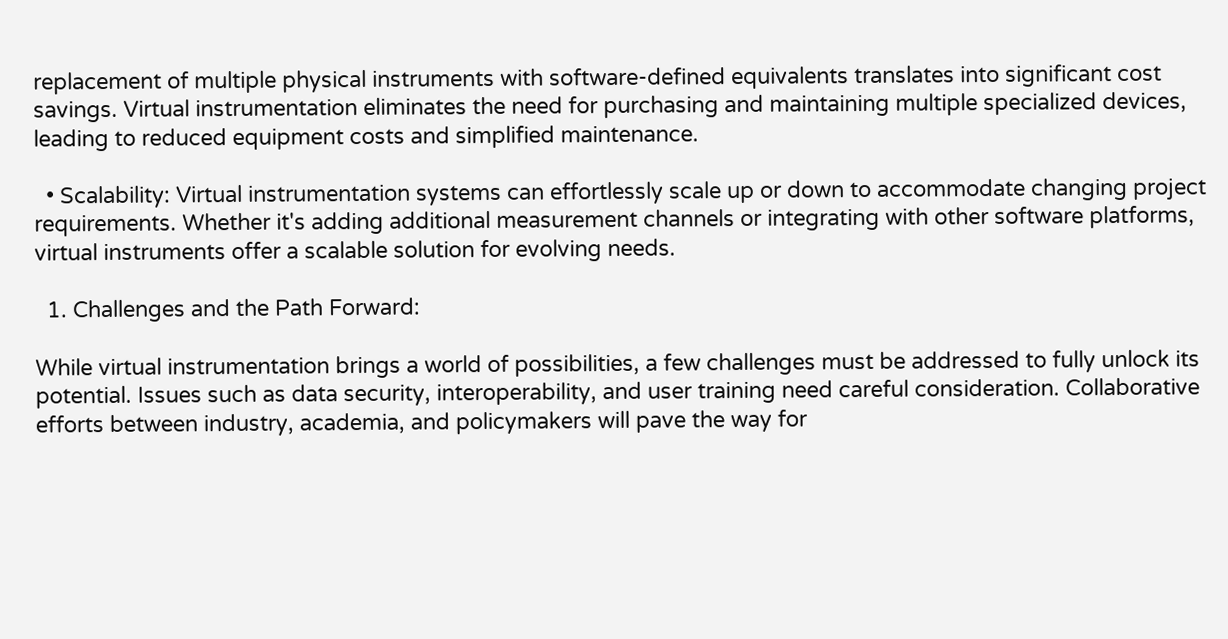replacement of multiple physical instruments with software-defined equivalents translates into significant cost savings. Virtual instrumentation eliminates the need for purchasing and maintaining multiple specialized devices, leading to reduced equipment costs and simplified maintenance.

  • Scalability: Virtual instrumentation systems can effortlessly scale up or down to accommodate changing project requirements. Whether it's adding additional measurement channels or integrating with other software platforms, virtual instruments offer a scalable solution for evolving needs.

  1. Challenges and the Path Forward:

While virtual instrumentation brings a world of possibilities, a few challenges must be addressed to fully unlock its potential. Issues such as data security, interoperability, and user training need careful consideration. Collaborative efforts between industry, academia, and policymakers will pave the way for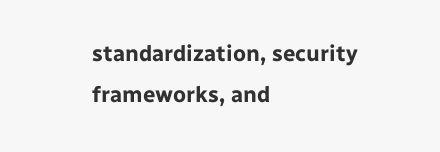standardization, security frameworks, and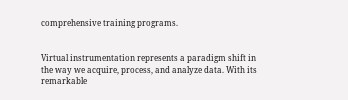comprehensive training programs.


Virtual instrumentation represents a paradigm shift in the way we acquire, process, and analyze data. With its remarkable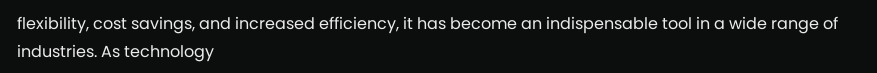flexibility, cost savings, and increased efficiency, it has become an indispensable tool in a wide range of industries. As technology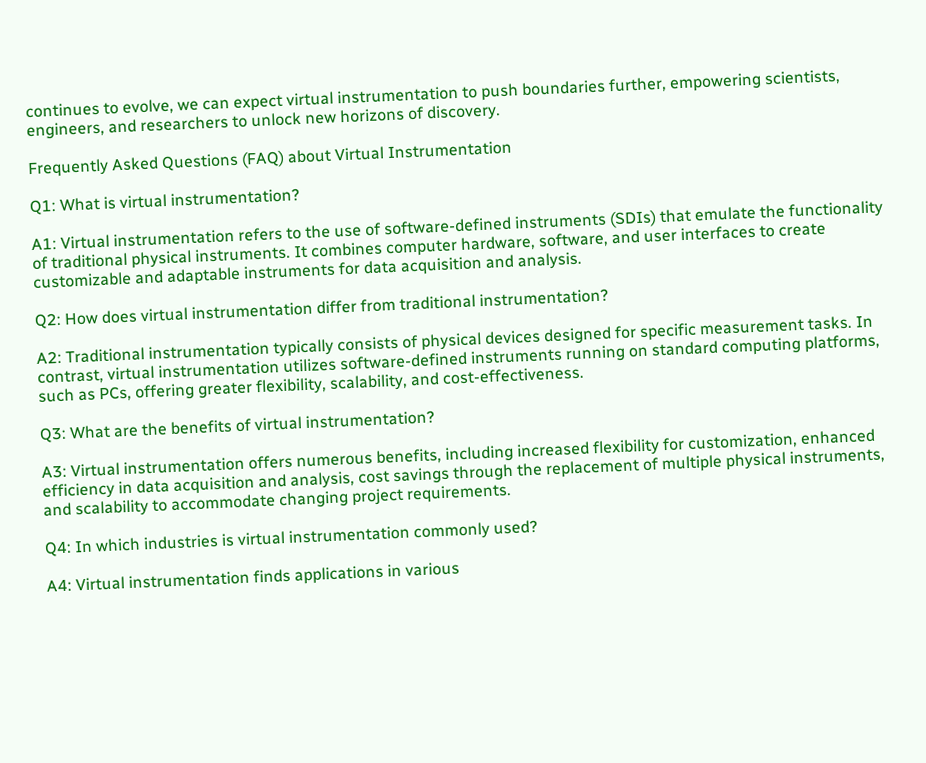continues to evolve, we can expect virtual instrumentation to push boundaries further, empowering scientists, engineers, and researchers to unlock new horizons of discovery.

Frequently Asked Questions (FAQ) about Virtual Instrumentation

Q1: What is virtual instrumentation?

A1: Virtual instrumentation refers to the use of software-defined instruments (SDIs) that emulate the functionality of traditional physical instruments. It combines computer hardware, software, and user interfaces to create customizable and adaptable instruments for data acquisition and analysis.

Q2: How does virtual instrumentation differ from traditional instrumentation?

A2: Traditional instrumentation typically consists of physical devices designed for specific measurement tasks. In contrast, virtual instrumentation utilizes software-defined instruments running on standard computing platforms, such as PCs, offering greater flexibility, scalability, and cost-effectiveness.

Q3: What are the benefits of virtual instrumentation?

A3: Virtual instrumentation offers numerous benefits, including increased flexibility for customization, enhanced efficiency in data acquisition and analysis, cost savings through the replacement of multiple physical instruments, and scalability to accommodate changing project requirements.

Q4: In which industries is virtual instrumentation commonly used?

A4: Virtual instrumentation finds applications in various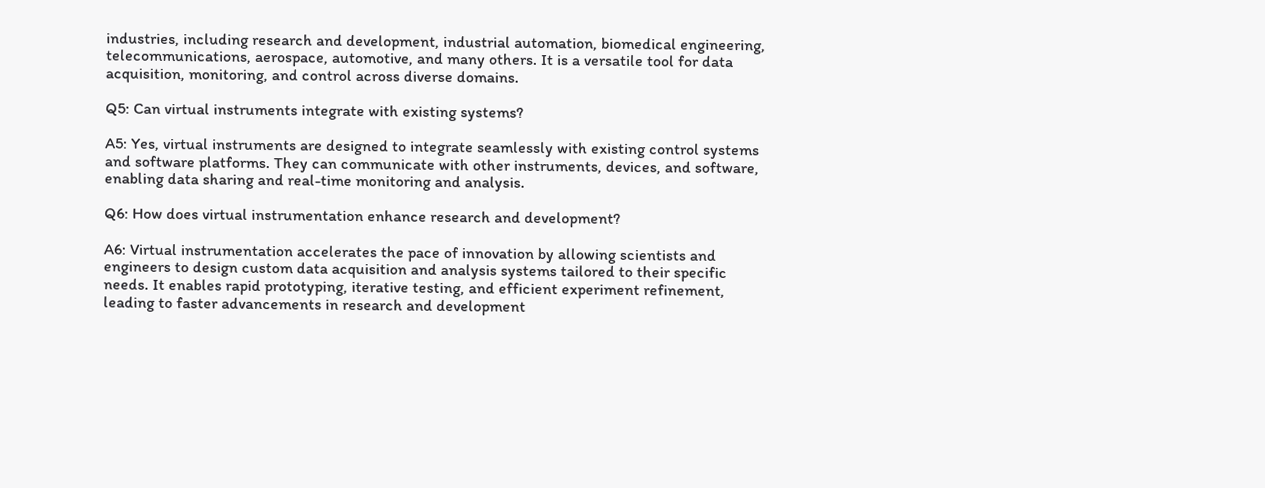industries, including research and development, industrial automation, biomedical engineering, telecommunications, aerospace, automotive, and many others. It is a versatile tool for data acquisition, monitoring, and control across diverse domains.

Q5: Can virtual instruments integrate with existing systems?

A5: Yes, virtual instruments are designed to integrate seamlessly with existing control systems and software platforms. They can communicate with other instruments, devices, and software, enabling data sharing and real-time monitoring and analysis.

Q6: How does virtual instrumentation enhance research and development?

A6: Virtual instrumentation accelerates the pace of innovation by allowing scientists and engineers to design custom data acquisition and analysis systems tailored to their specific needs. It enables rapid prototyping, iterative testing, and efficient experiment refinement, leading to faster advancements in research and development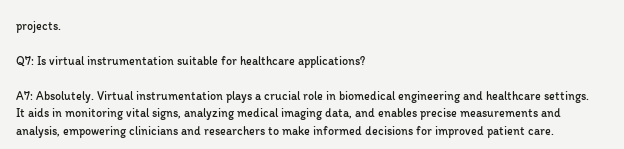projects.

Q7: Is virtual instrumentation suitable for healthcare applications?

A7: Absolutely. Virtual instrumentation plays a crucial role in biomedical engineering and healthcare settings. It aids in monitoring vital signs, analyzing medical imaging data, and enables precise measurements and analysis, empowering clinicians and researchers to make informed decisions for improved patient care.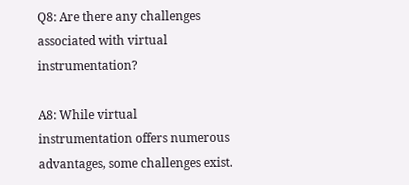Q8: Are there any challenges associated with virtual instrumentation?

A8: While virtual instrumentation offers numerous advantages, some challenges exist.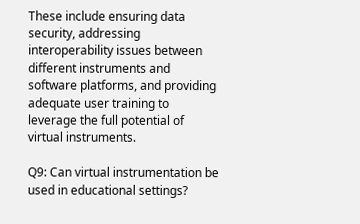These include ensuring data security, addressing interoperability issues between different instruments and software platforms, and providing adequate user training to leverage the full potential of virtual instruments.

Q9: Can virtual instrumentation be used in educational settings?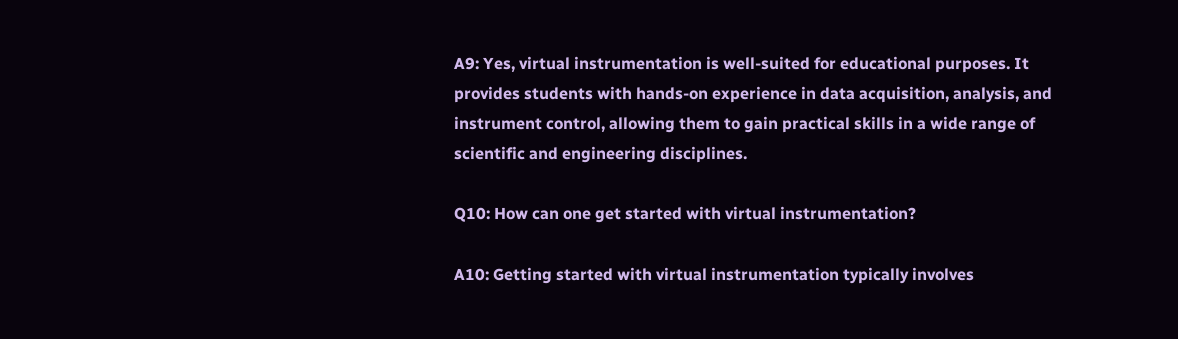A9: Yes, virtual instrumentation is well-suited for educational purposes. It provides students with hands-on experience in data acquisition, analysis, and instrument control, allowing them to gain practical skills in a wide range of scientific and engineering disciplines.

Q10: How can one get started with virtual instrumentation?

A10: Getting started with virtual instrumentation typically involves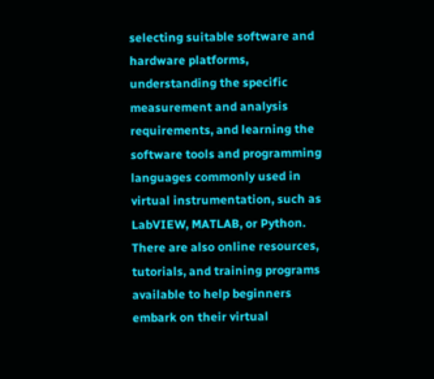selecting suitable software and hardware platforms, understanding the specific measurement and analysis requirements, and learning the software tools and programming languages commonly used in virtual instrumentation, such as LabVIEW, MATLAB, or Python. There are also online resources, tutorials, and training programs available to help beginners embark on their virtual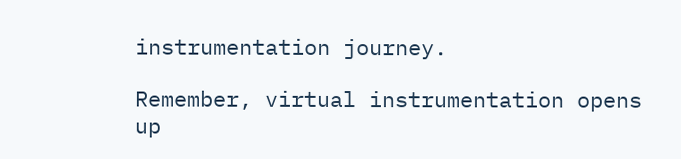instrumentation journey.

Remember, virtual instrumentation opens up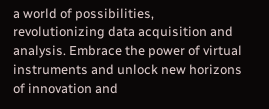a world of possibilities, revolutionizing data acquisition and analysis. Embrace the power of virtual instruments and unlock new horizons of innovation and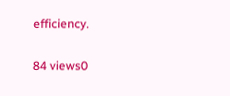efficiency.

84 views0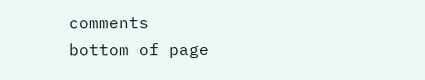comments
bottom of page